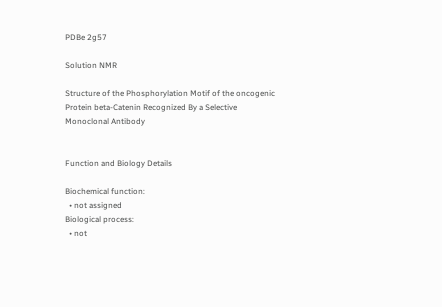PDBe 2g57

Solution NMR

Structure of the Phosphorylation Motif of the oncogenic Protein beta-Catenin Recognized By a Selective Monoclonal Antibody


Function and Biology Details

Biochemical function:
  • not assigned
Biological process:
  • not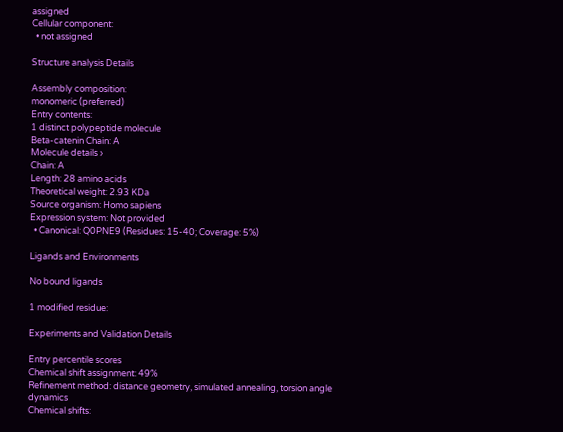assigned
Cellular component:
  • not assigned

Structure analysis Details

Assembly composition:
monomeric (preferred)
Entry contents:
1 distinct polypeptide molecule
Beta-catenin Chain: A
Molecule details ›
Chain: A
Length: 28 amino acids
Theoretical weight: 2.93 KDa
Source organism: Homo sapiens
Expression system: Not provided
  • Canonical: Q0PNE9 (Residues: 15-40; Coverage: 5%)

Ligands and Environments

No bound ligands

1 modified residue:

Experiments and Validation Details

Entry percentile scores
Chemical shift assignment: 49%
Refinement method: distance geometry, simulated annealing, torsion angle dynamics
Chemical shifts: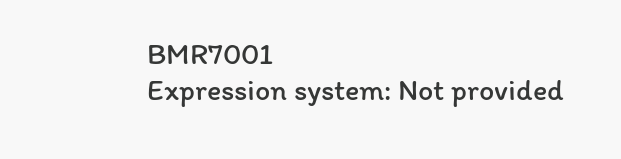BMR7001
Expression system: Not provided